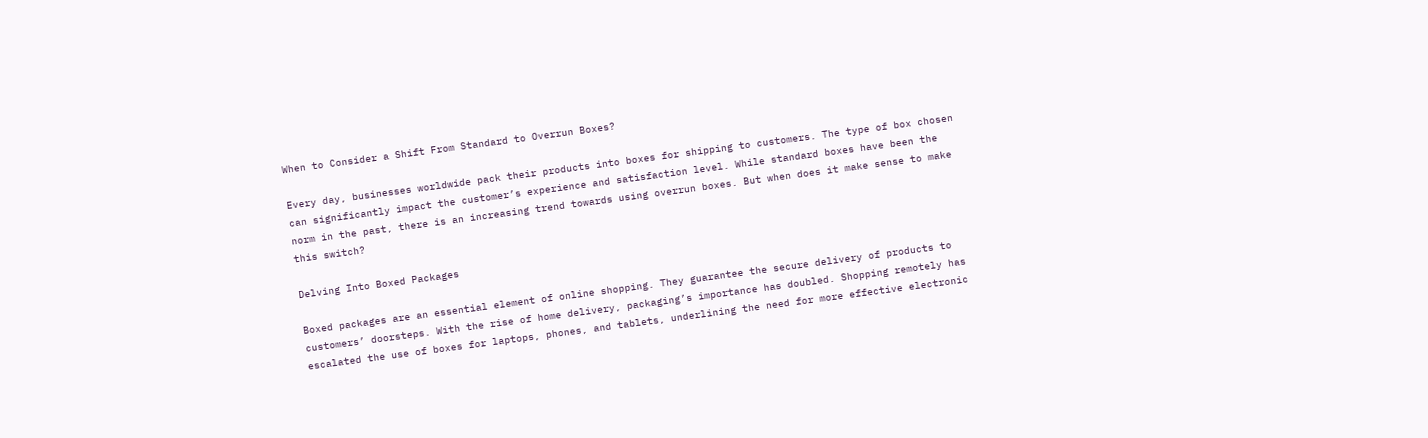When to Consider a Shift From Standard to Overrun Boxes?

Every day, businesses worldwide pack their products into boxes for shipping to customers. The type of box chosen can significantly impact the customer’s experience and satisfaction level. While standard boxes have been the norm in the past, there is an increasing trend towards using overrun boxes. But when does it make sense to make this switch?

Delving Into Boxed Packages

Boxed packages are an essential element of online shopping. They guarantee the secure delivery of products to customers’ doorsteps. With the rise of home delivery, packaging’s importance has doubled. Shopping remotely has escalated the use of boxes for laptops, phones, and tablets, underlining the need for more effective electronic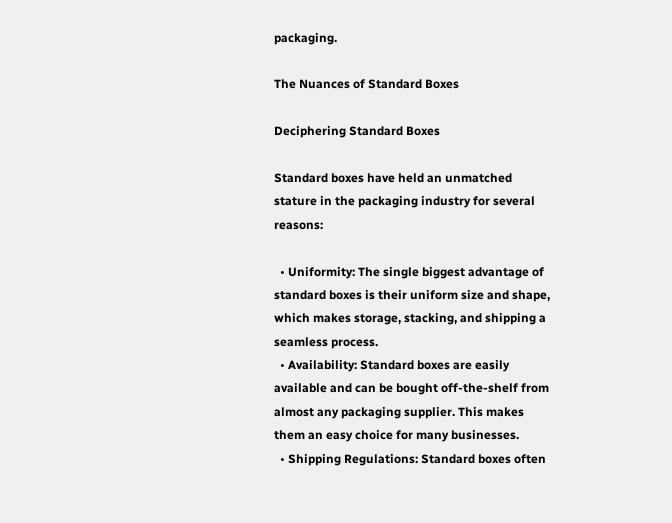packaging.

The Nuances of Standard Boxes

Deciphering Standard Boxes

Standard boxes have held an unmatched stature in the packaging industry for several reasons:

  • Uniformity: The single biggest advantage of standard boxes is their uniform size and shape, which makes storage, stacking, and shipping a seamless process.
  • Availability: Standard boxes are easily available and can be bought off-the-shelf from almost any packaging supplier. This makes them an easy choice for many businesses.
  • Shipping Regulations: Standard boxes often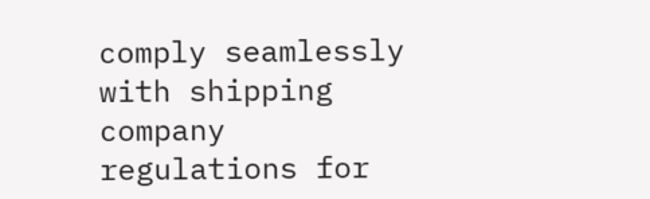comply seamlessly with shipping company regulations for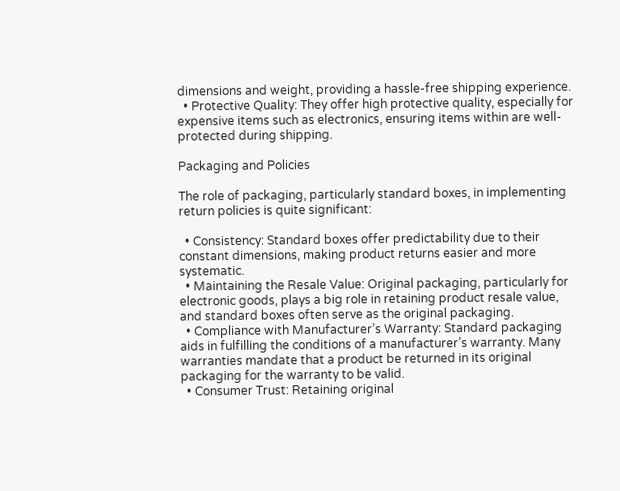dimensions and weight, providing a hassle-free shipping experience.
  • Protective Quality: They offer high protective quality, especially for expensive items such as electronics, ensuring items within are well-protected during shipping.

Packaging and Policies

The role of packaging, particularly standard boxes, in implementing return policies is quite significant:

  • Consistency: Standard boxes offer predictability due to their constant dimensions, making product returns easier and more systematic.
  • Maintaining the Resale Value: Original packaging, particularly for electronic goods, plays a big role in retaining product resale value, and standard boxes often serve as the original packaging.
  • Compliance with Manufacturer’s Warranty: Standard packaging aids in fulfilling the conditions of a manufacturer’s warranty. Many warranties mandate that a product be returned in its original packaging for the warranty to be valid.
  • Consumer Trust: Retaining original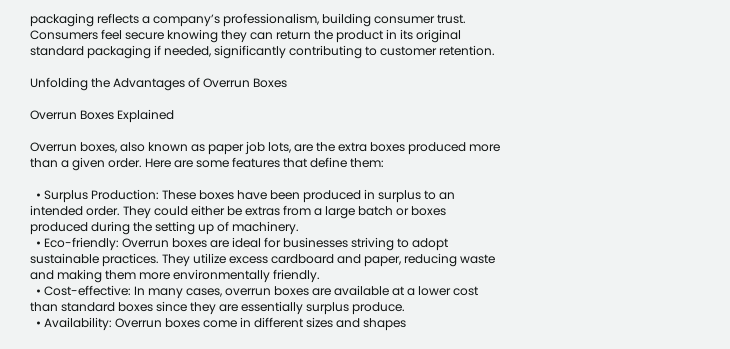packaging reflects a company’s professionalism, building consumer trust. Consumers feel secure knowing they can return the product in its original standard packaging if needed, significantly contributing to customer retention.

Unfolding the Advantages of Overrun Boxes

Overrun Boxes Explained

Overrun boxes, also known as paper job lots, are the extra boxes produced more than a given order. Here are some features that define them:

  • Surplus Production: These boxes have been produced in surplus to an intended order. They could either be extras from a large batch or boxes produced during the setting up of machinery.
  • Eco-friendly: Overrun boxes are ideal for businesses striving to adopt sustainable practices. They utilize excess cardboard and paper, reducing waste and making them more environmentally friendly.
  • Cost-effective: In many cases, overrun boxes are available at a lower cost than standard boxes since they are essentially surplus produce.
  • Availability: Overrun boxes come in different sizes and shapes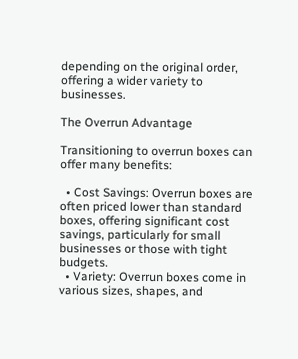depending on the original order, offering a wider variety to businesses.

The Overrun Advantage

Transitioning to overrun boxes can offer many benefits:

  • Cost Savings: Overrun boxes are often priced lower than standard boxes, offering significant cost savings, particularly for small businesses or those with tight budgets.
  • Variety: Overrun boxes come in various sizes, shapes, and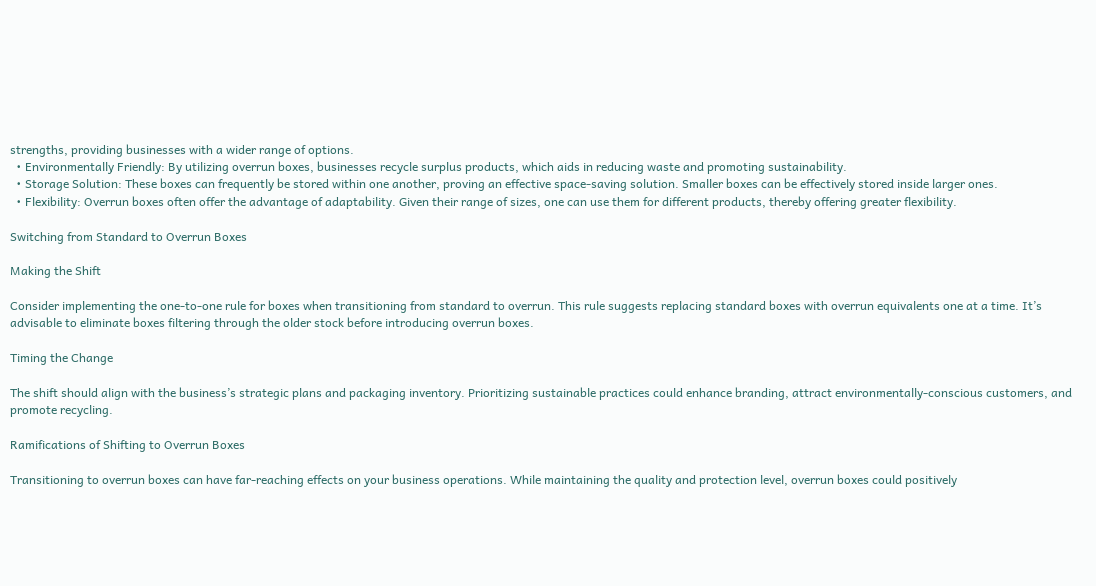strengths, providing businesses with a wider range of options.
  • Environmentally Friendly: By utilizing overrun boxes, businesses recycle surplus products, which aids in reducing waste and promoting sustainability.
  • Storage Solution: These boxes can frequently be stored within one another, proving an effective space-saving solution. Smaller boxes can be effectively stored inside larger ones.
  • Flexibility: Overrun boxes often offer the advantage of adaptability. Given their range of sizes, one can use them for different products, thereby offering greater flexibility.

Switching from Standard to Overrun Boxes

Making the Shift

Consider implementing the one-to-one rule for boxes when transitioning from standard to overrun. This rule suggests replacing standard boxes with overrun equivalents one at a time. It’s advisable to eliminate boxes filtering through the older stock before introducing overrun boxes.

Timing the Change

The shift should align with the business’s strategic plans and packaging inventory. Prioritizing sustainable practices could enhance branding, attract environmentally-conscious customers, and promote recycling.

Ramifications of Shifting to Overrun Boxes

Transitioning to overrun boxes can have far-reaching effects on your business operations. While maintaining the quality and protection level, overrun boxes could positively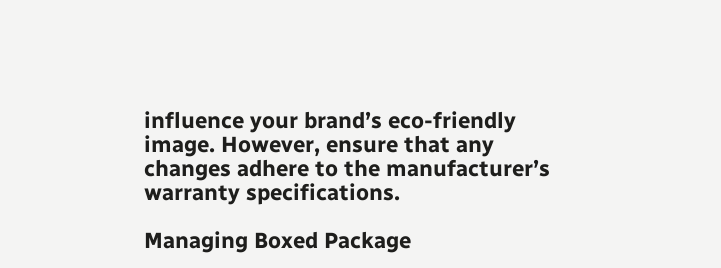influence your brand’s eco-friendly image. However, ensure that any changes adhere to the manufacturer’s warranty specifications.

Managing Boxed Package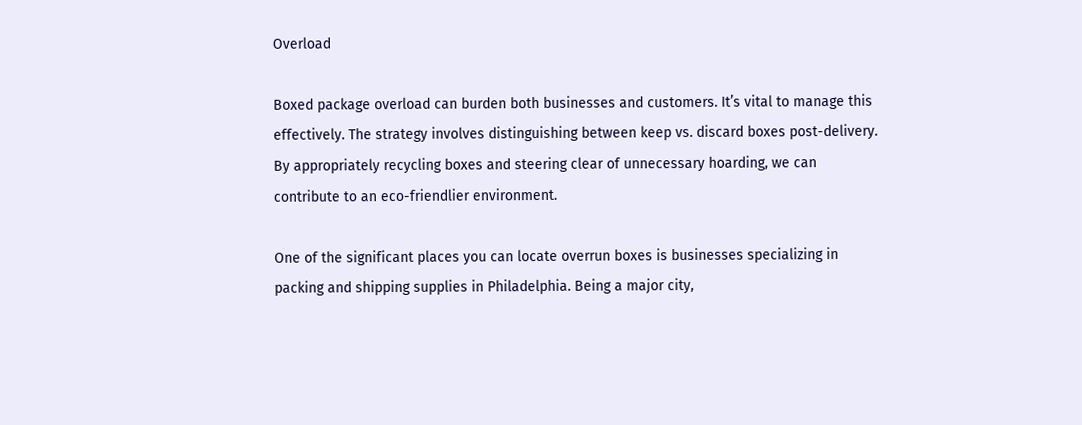Overload

Boxed package overload can burden both businesses and customers. It’s vital to manage this effectively. The strategy involves distinguishing between keep vs. discard boxes post-delivery. By appropriately recycling boxes and steering clear of unnecessary hoarding, we can contribute to an eco-friendlier environment.

One of the significant places you can locate overrun boxes is businesses specializing in packing and shipping supplies in Philadelphia. Being a major city,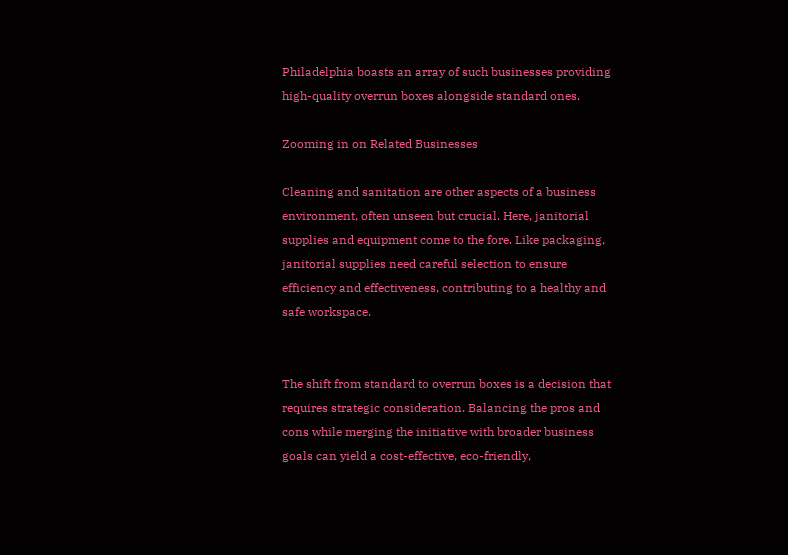Philadelphia boasts an array of such businesses providing high-quality overrun boxes alongside standard ones.

Zooming in on Related Businesses

Cleaning and sanitation are other aspects of a business environment, often unseen but crucial. Here, janitorial supplies and equipment come to the fore. Like packaging, janitorial supplies need careful selection to ensure efficiency and effectiveness, contributing to a healthy and safe workspace.


The shift from standard to overrun boxes is a decision that requires strategic consideration. Balancing the pros and cons while merging the initiative with broader business goals can yield a cost-effective, eco-friendly,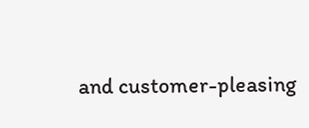and customer-pleasing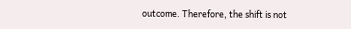outcome. Therefore, the shift is not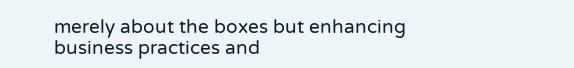merely about the boxes but enhancing business practices and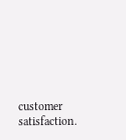customer satisfaction.